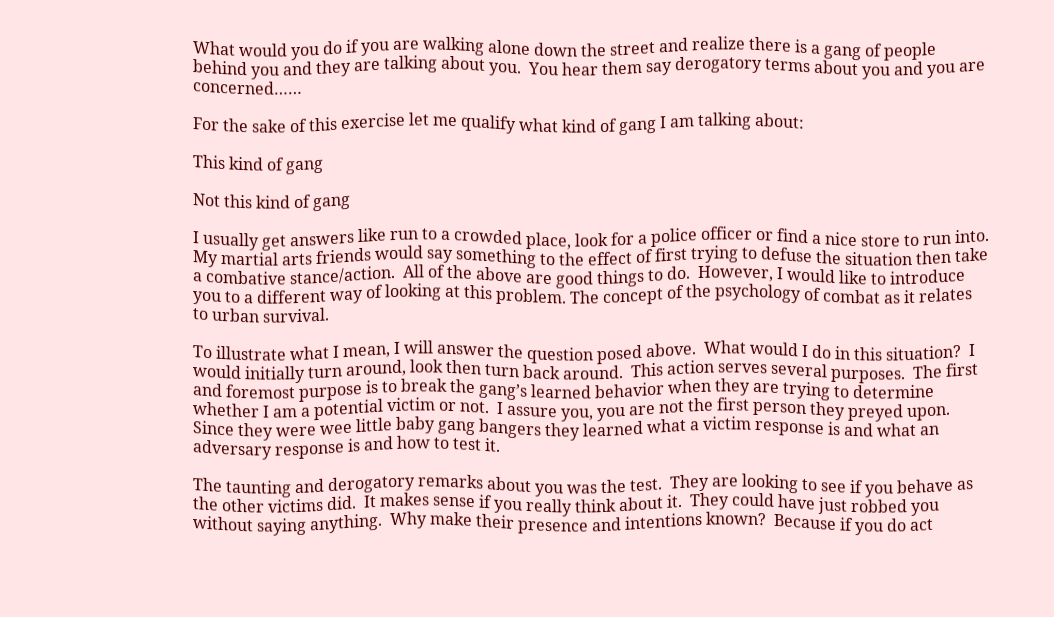What would you do if you are walking alone down the street and realize there is a gang of people behind you and they are talking about you.  You hear them say derogatory terms about you and you are concerned……

For the sake of this exercise let me qualify what kind of gang I am talking about:

This kind of gang

Not this kind of gang

I usually get answers like run to a crowded place, look for a police officer or find a nice store to run into.  My martial arts friends would say something to the effect of first trying to defuse the situation then take a combative stance/action.  All of the above are good things to do.  However, I would like to introduce you to a different way of looking at this problem. The concept of the psychology of combat as it relates to urban survival.

To illustrate what I mean, I will answer the question posed above.  What would I do in this situation?  I would initially turn around, look then turn back around.  This action serves several purposes.  The first and foremost purpose is to break the gang’s learned behavior when they are trying to determine whether I am a potential victim or not.  I assure you, you are not the first person they preyed upon.  Since they were wee little baby gang bangers they learned what a victim response is and what an adversary response is and how to test it.

The taunting and derogatory remarks about you was the test.  They are looking to see if you behave as the other victims did.  It makes sense if you really think about it.  They could have just robbed you without saying anything.  Why make their presence and intentions known?  Because if you do act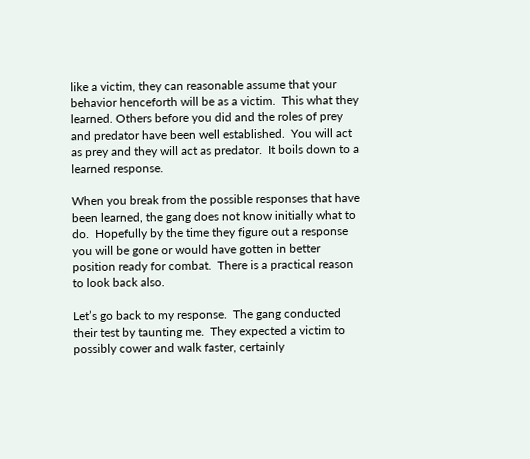like a victim, they can reasonable assume that your behavior henceforth will be as a victim.  This what they learned. Others before you did and the roles of prey and predator have been well established.  You will act as prey and they will act as predator.  It boils down to a learned response.

When you break from the possible responses that have been learned, the gang does not know initially what to do.  Hopefully by the time they figure out a response you will be gone or would have gotten in better position ready for combat.  There is a practical reason to look back also.

Let’s go back to my response.  The gang conducted their test by taunting me.  They expected a victim to possibly cower and walk faster, certainly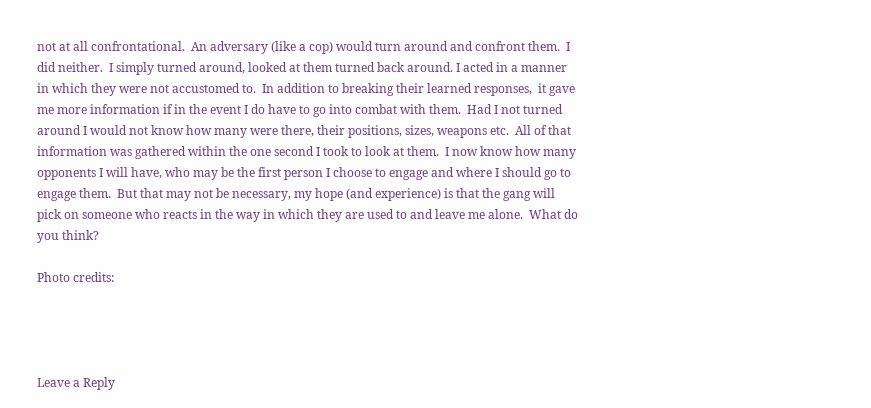not at all confrontational.  An adversary (like a cop) would turn around and confront them.  I did neither.  I simply turned around, looked at them turned back around. I acted in a manner in which they were not accustomed to.  In addition to breaking their learned responses,  it gave me more information if in the event I do have to go into combat with them.  Had I not turned around I would not know how many were there, their positions, sizes, weapons etc.  All of that information was gathered within the one second I took to look at them.  I now know how many opponents I will have, who may be the first person I choose to engage and where I should go to engage them.  But that may not be necessary, my hope (and experience) is that the gang will pick on someone who reacts in the way in which they are used to and leave me alone.  What do you think?

Photo credits:




Leave a Reply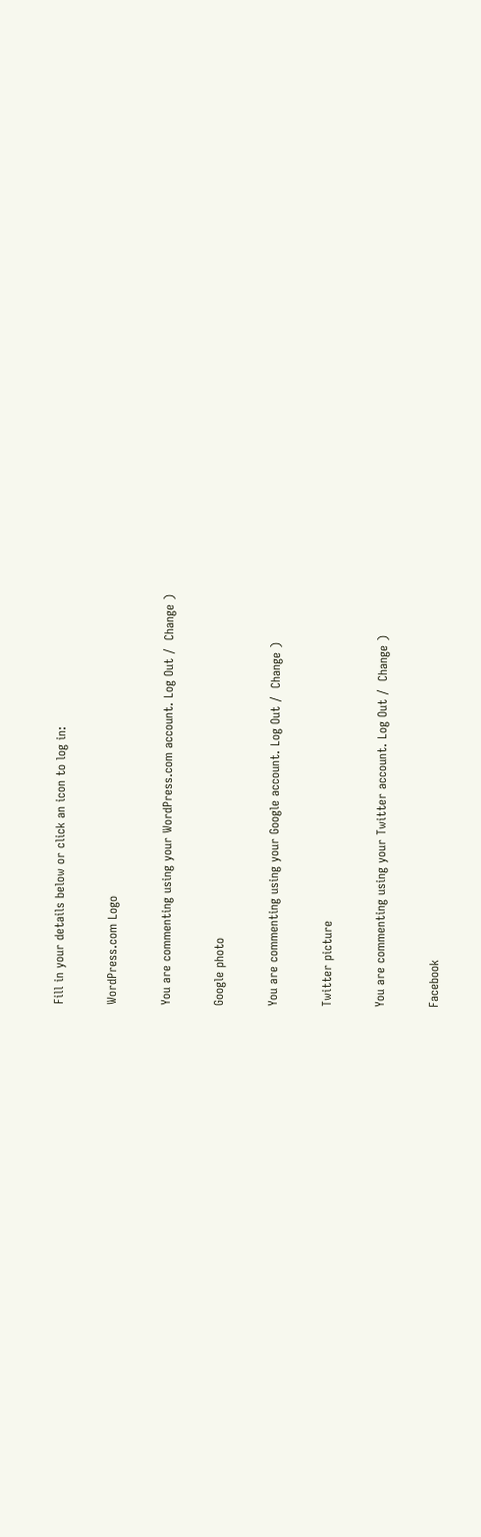Fill in your details below or click an icon to log in:

WordPress.com Logo

You are commenting using your WordPress.com account. Log Out /  Change )

Google photo

You are commenting using your Google account. Log Out /  Change )

Twitter picture

You are commenting using your Twitter account. Log Out /  Change )

Facebook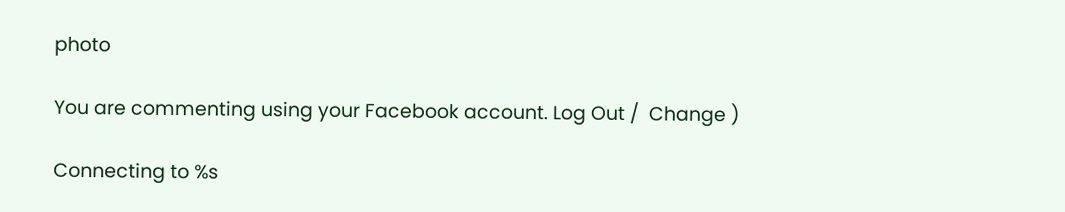photo

You are commenting using your Facebook account. Log Out /  Change )

Connecting to %s